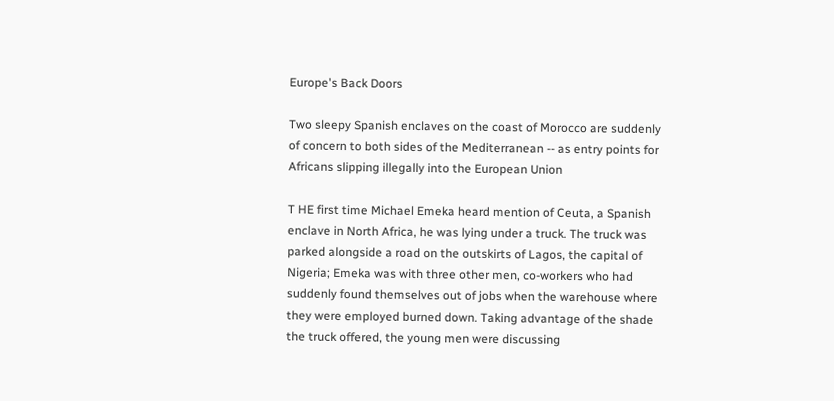Europe's Back Doors

Two sleepy Spanish enclaves on the coast of Morocco are suddenly of concern to both sides of the Mediterranean -- as entry points for Africans slipping illegally into the European Union

T HE first time Michael Emeka heard mention of Ceuta, a Spanish enclave in North Africa, he was lying under a truck. The truck was parked alongside a road on the outskirts of Lagos, the capital of Nigeria; Emeka was with three other men, co-workers who had suddenly found themselves out of jobs when the warehouse where they were employed burned down. Taking advantage of the shade the truck offered, the young men were discussing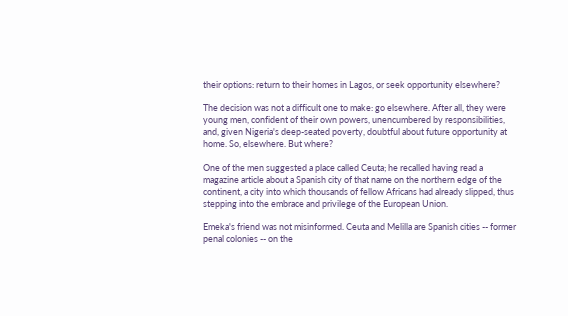their options: return to their homes in Lagos, or seek opportunity elsewhere?

The decision was not a difficult one to make: go elsewhere. After all, they were young men, confident of their own powers, unencumbered by responsibilities, and, given Nigeria's deep-seated poverty, doubtful about future opportunity at home. So, elsewhere. But where?

One of the men suggested a place called Ceuta; he recalled having read a magazine article about a Spanish city of that name on the northern edge of the continent, a city into which thousands of fellow Africans had already slipped, thus stepping into the embrace and privilege of the European Union.

Emeka's friend was not misinformed. Ceuta and Melilla are Spanish cities -- former penal colonies -- on the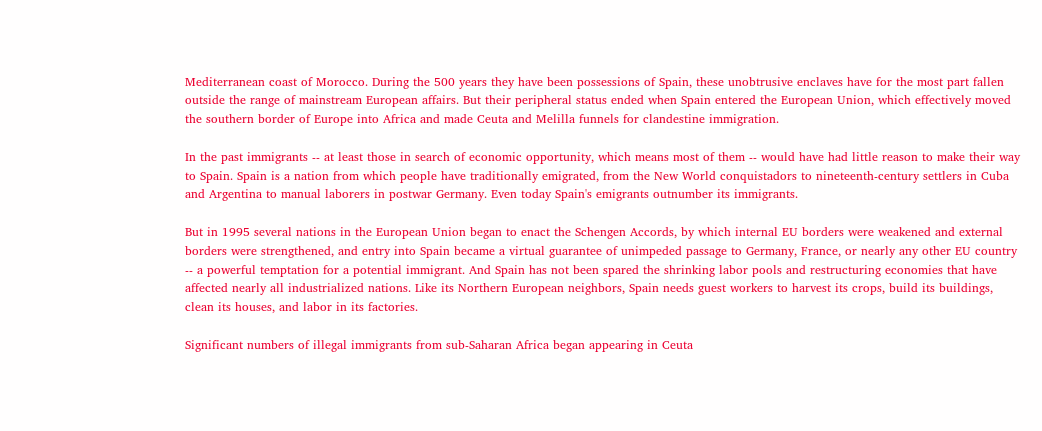Mediterranean coast of Morocco. During the 500 years they have been possessions of Spain, these unobtrusive enclaves have for the most part fallen outside the range of mainstream European affairs. But their peripheral status ended when Spain entered the European Union, which effectively moved the southern border of Europe into Africa and made Ceuta and Melilla funnels for clandestine immigration.

In the past immigrants -- at least those in search of economic opportunity, which means most of them -- would have had little reason to make their way to Spain. Spain is a nation from which people have traditionally emigrated, from the New World conquistadors to nineteenth-century settlers in Cuba and Argentina to manual laborers in postwar Germany. Even today Spain's emigrants outnumber its immigrants.

But in 1995 several nations in the European Union began to enact the Schengen Accords, by which internal EU borders were weakened and external borders were strengthened, and entry into Spain became a virtual guarantee of unimpeded passage to Germany, France, or nearly any other EU country -- a powerful temptation for a potential immigrant. And Spain has not been spared the shrinking labor pools and restructuring economies that have affected nearly all industrialized nations. Like its Northern European neighbors, Spain needs guest workers to harvest its crops, build its buildings, clean its houses, and labor in its factories.

Significant numbers of illegal immigrants from sub-Saharan Africa began appearing in Ceuta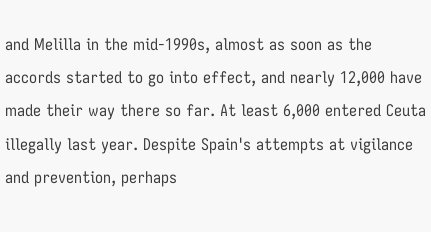and Melilla in the mid-1990s, almost as soon as the accords started to go into effect, and nearly 12,000 have made their way there so far. At least 6,000 entered Ceuta illegally last year. Despite Spain's attempts at vigilance and prevention, perhaps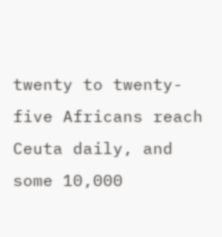twenty to twenty-five Africans reach Ceuta daily, and some 10,000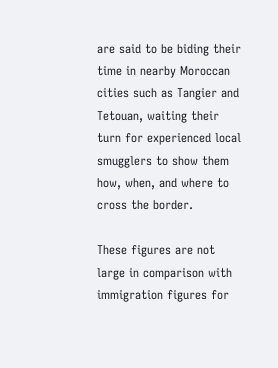are said to be biding their time in nearby Moroccan cities such as Tangier and Tetouan, waiting their turn for experienced local smugglers to show them how, when, and where to cross the border.

These figures are not large in comparison with immigration figures for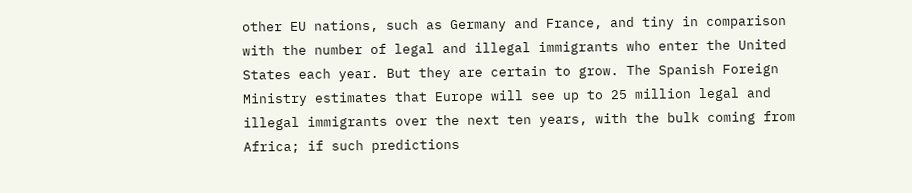other EU nations, such as Germany and France, and tiny in comparison with the number of legal and illegal immigrants who enter the United States each year. But they are certain to grow. The Spanish Foreign Ministry estimates that Europe will see up to 25 million legal and illegal immigrants over the next ten years, with the bulk coming from Africa; if such predictions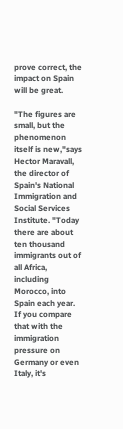prove correct, the impact on Spain will be great.

"The figures are small, but the phenomenon itself is new,"says Hector Maravall, the director of Spain's National Immigration and Social Services Institute. "Today there are about ten thousand immigrants out of all Africa, including Morocco, into Spain each year. If you compare that with the immigration pressure on Germany or even Italy, it's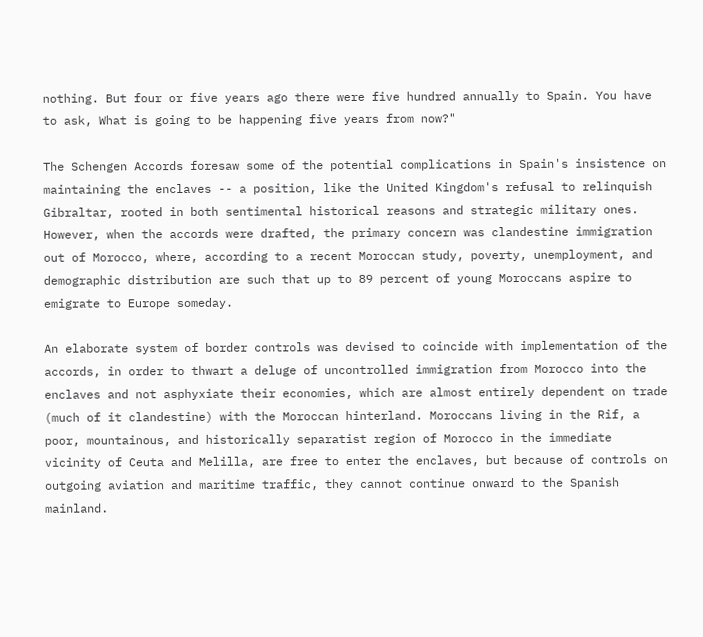nothing. But four or five years ago there were five hundred annually to Spain. You have to ask, What is going to be happening five years from now?"

The Schengen Accords foresaw some of the potential complications in Spain's insistence on maintaining the enclaves -- a position, like the United Kingdom's refusal to relinquish Gibraltar, rooted in both sentimental historical reasons and strategic military ones. However, when the accords were drafted, the primary concern was clandestine immigration out of Morocco, where, according to a recent Moroccan study, poverty, unemployment, and demographic distribution are such that up to 89 percent of young Moroccans aspire to emigrate to Europe someday.

An elaborate system of border controls was devised to coincide with implementation of the accords, in order to thwart a deluge of uncontrolled immigration from Morocco into the enclaves and not asphyxiate their economies, which are almost entirely dependent on trade (much of it clandestine) with the Moroccan hinterland. Moroccans living in the Rif, a poor, mountainous, and historically separatist region of Morocco in the immediate vicinity of Ceuta and Melilla, are free to enter the enclaves, but because of controls on outgoing aviation and maritime traffic, they cannot continue onward to the Spanish mainland.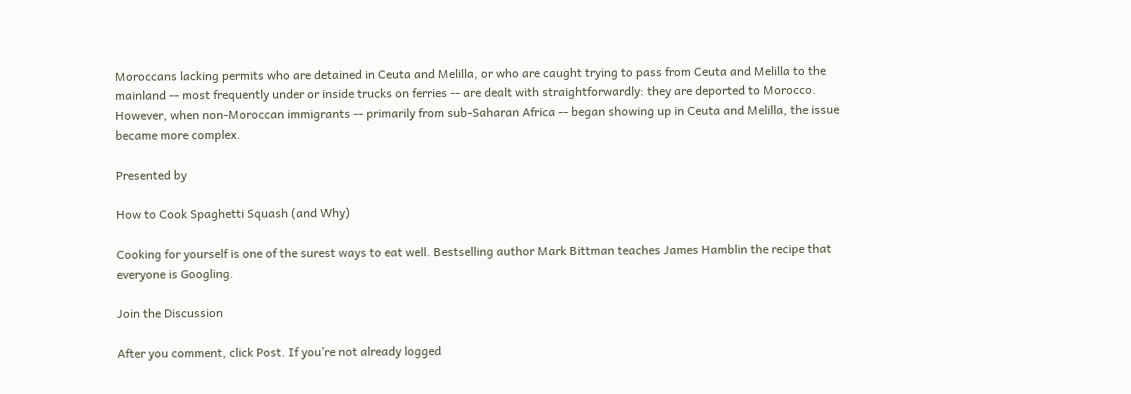Moroccans lacking permits who are detained in Ceuta and Melilla, or who are caught trying to pass from Ceuta and Melilla to the mainland -- most frequently under or inside trucks on ferries -- are dealt with straightforwardly: they are deported to Morocco. However, when non-Moroccan immigrants -- primarily from sub-Saharan Africa -- began showing up in Ceuta and Melilla, the issue became more complex.

Presented by

How to Cook Spaghetti Squash (and Why)

Cooking for yourself is one of the surest ways to eat well. Bestselling author Mark Bittman teaches James Hamblin the recipe that everyone is Googling.

Join the Discussion

After you comment, click Post. If you’re not already logged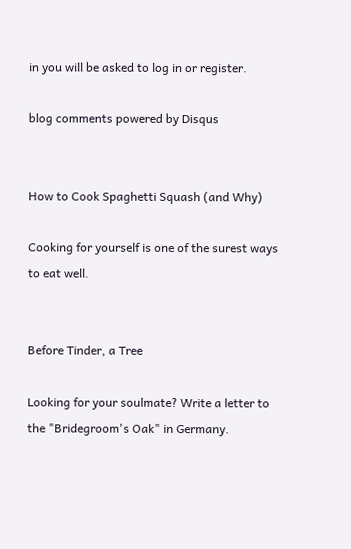in you will be asked to log in or register.

blog comments powered by Disqus


How to Cook Spaghetti Squash (and Why)

Cooking for yourself is one of the surest ways to eat well.


Before Tinder, a Tree

Looking for your soulmate? Write a letter to the "Bridegroom's Oak" in Germany.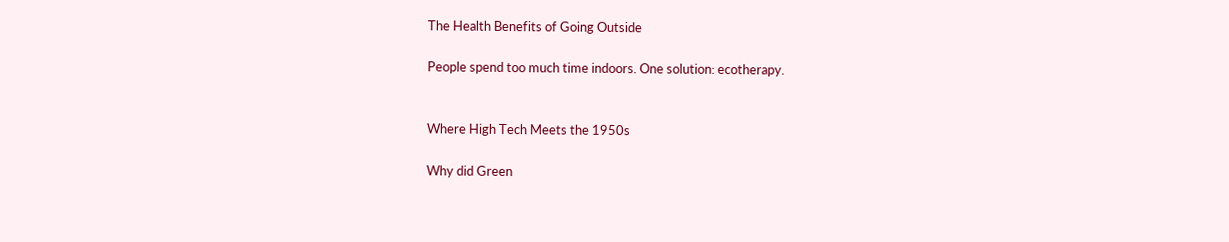The Health Benefits of Going Outside

People spend too much time indoors. One solution: ecotherapy.


Where High Tech Meets the 1950s

Why did Green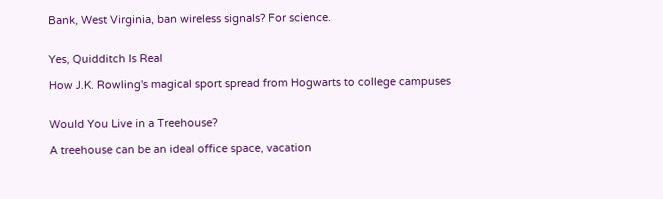Bank, West Virginia, ban wireless signals? For science.


Yes, Quidditch Is Real

How J.K. Rowling's magical sport spread from Hogwarts to college campuses


Would You Live in a Treehouse?

A treehouse can be an ideal office space, vacation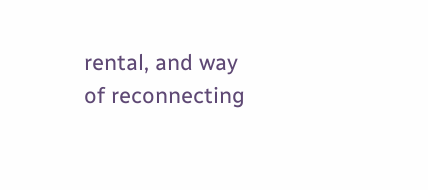rental, and way of reconnecting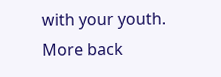with your youth.
More back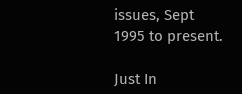issues, Sept 1995 to present.

Just In